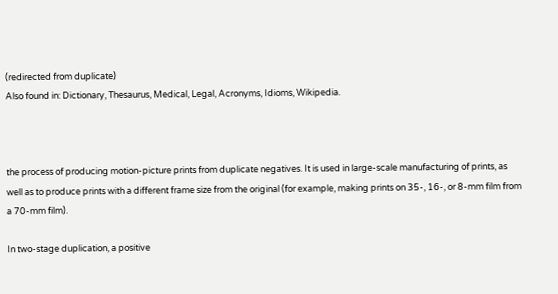(redirected from duplicate)
Also found in: Dictionary, Thesaurus, Medical, Legal, Acronyms, Idioms, Wikipedia.



the process of producing motion-picture prints from duplicate negatives. It is used in large-scale manufacturing of prints, as well as to produce prints with a different frame size from the original (for example, making prints on 35-, 16-, or 8-mm film from a 70-mm film).

In two-stage duplication, a positive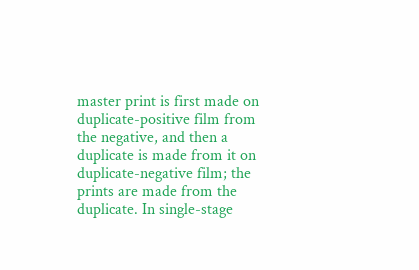master print is first made on duplicate-positive film from the negative, and then a duplicate is made from it on duplicate-negative film; the prints are made from the duplicate. In single-stage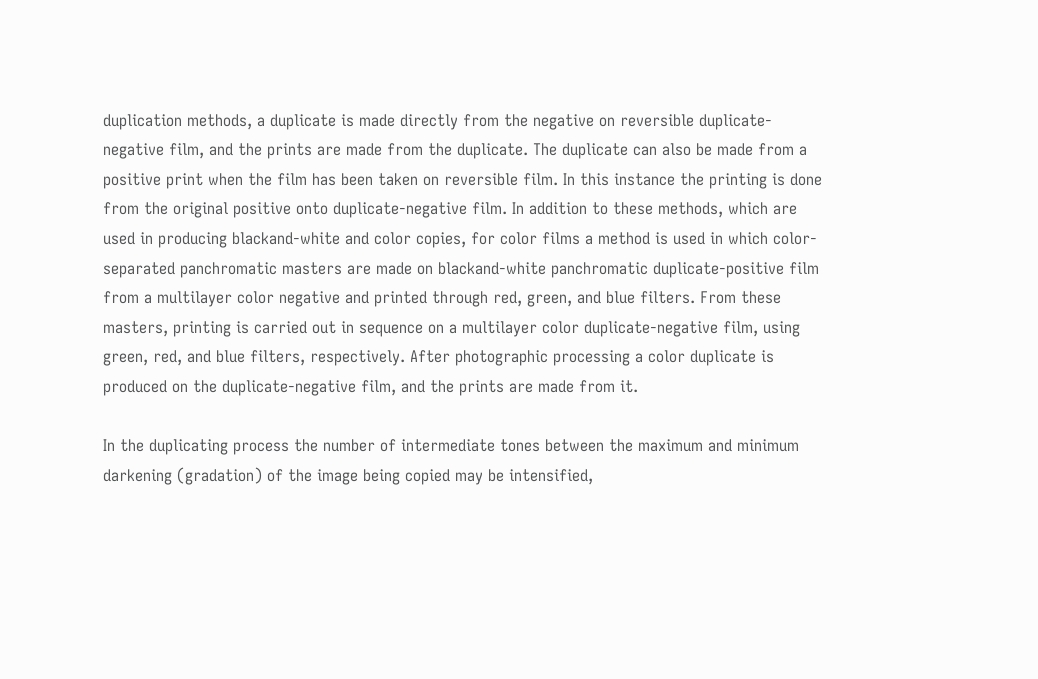duplication methods, a duplicate is made directly from the negative on reversible duplicate-negative film, and the prints are made from the duplicate. The duplicate can also be made from a positive print when the film has been taken on reversible film. In this instance the printing is done from the original positive onto duplicate-negative film. In addition to these methods, which are used in producing blackand-white and color copies, for color films a method is used in which color-separated panchromatic masters are made on blackand-white panchromatic duplicate-positive film from a multilayer color negative and printed through red, green, and blue filters. From these masters, printing is carried out in sequence on a multilayer color duplicate-negative film, using green, red, and blue filters, respectively. After photographic processing a color duplicate is produced on the duplicate-negative film, and the prints are made from it.

In the duplicating process the number of intermediate tones between the maximum and minimum darkening (gradation) of the image being copied may be intensified,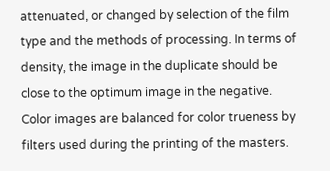attenuated, or changed by selection of the film type and the methods of processing. In terms of density, the image in the duplicate should be close to the optimum image in the negative. Color images are balanced for color trueness by filters used during the printing of the masters.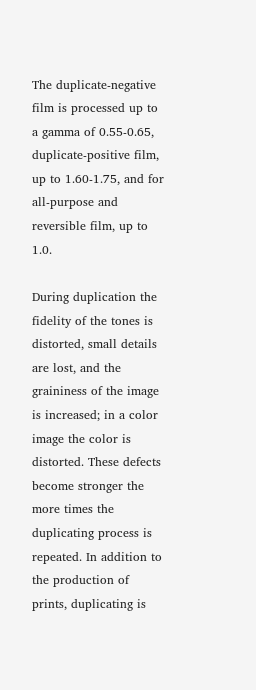The duplicate-negative film is processed up to a gamma of 0.55-0.65, duplicate-positive film, up to 1.60-1.75, and for all-purpose and reversible film, up to 1.0.

During duplication the fidelity of the tones is distorted, small details are lost, and the graininess of the image is increased; in a color image the color is distorted. These defects become stronger the more times the duplicating process is repeated. In addition to the production of prints, duplicating is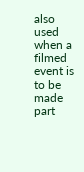also used when a filmed event is to be made part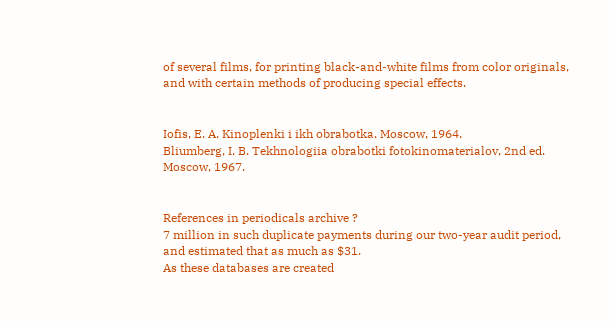of several films, for printing black-and-white films from color originals, and with certain methods of producing special effects.


Iofis, E. A. Kinoplenki i ikh obrabotka. Moscow, 1964.
Bliumberg, I. B. Tekhnologiia obrabotki fotokinomaterialov, 2nd ed. Moscow, 1967.


References in periodicals archive ?
7 million in such duplicate payments during our two-year audit period, and estimated that as much as $31.
As these databases are created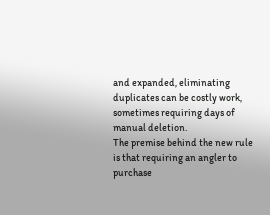and expanded, eliminating duplicates can be costly work, sometimes requiring days of manual deletion.
The premise behind the new rule is that requiring an angler to purchase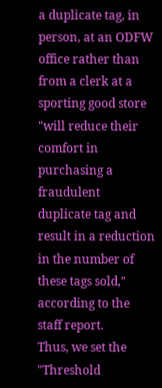a duplicate tag, in person, at an ODFW office rather than from a clerk at a sporting good store "will reduce their comfort in purchasing a fraudulent duplicate tag and result in a reduction in the number of these tags sold," according to the staff report.
Thus, we set the "Threshold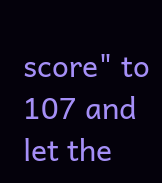score" to 107 and let the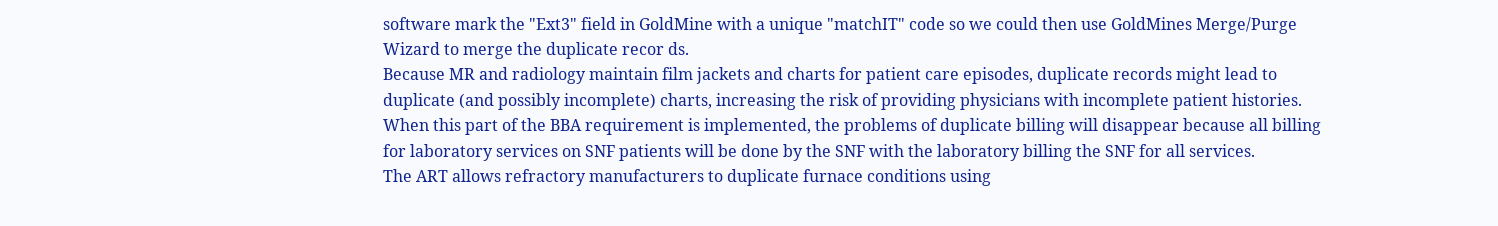software mark the "Ext3" field in GoldMine with a unique "matchIT" code so we could then use GoldMines Merge/Purge Wizard to merge the duplicate recor ds.
Because MR and radiology maintain film jackets and charts for patient care episodes, duplicate records might lead to duplicate (and possibly incomplete) charts, increasing the risk of providing physicians with incomplete patient histories.
When this part of the BBA requirement is implemented, the problems of duplicate billing will disappear because all billing for laboratory services on SNF patients will be done by the SNF with the laboratory billing the SNF for all services.
The ART allows refractory manufacturers to duplicate furnace conditions using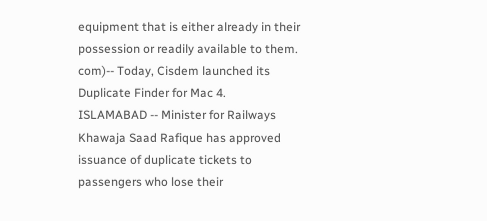equipment that is either already in their possession or readily available to them.
com)-- Today, Cisdem launched its Duplicate Finder for Mac 4.
ISLAMABAD -- Minister for Railways Khawaja Saad Rafique has approved issuance of duplicate tickets to passengers who lose their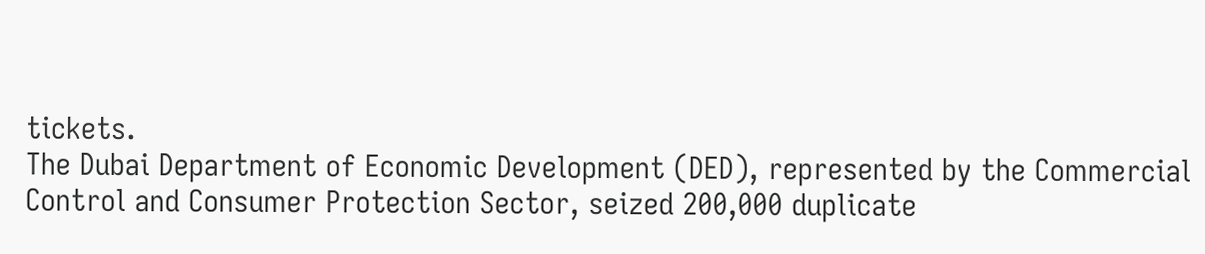tickets.
The Dubai Department of Economic Development (DED), represented by the Commercial Control and Consumer Protection Sector, seized 200,000 duplicate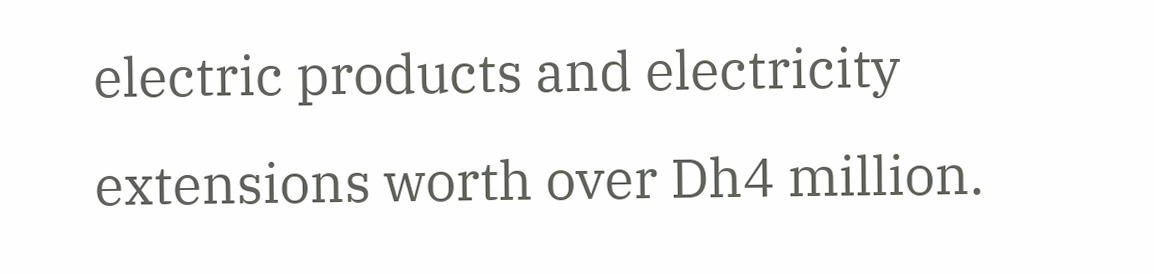electric products and electricity extensions worth over Dh4 million.